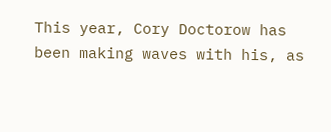This year, Cory Doctorow has been making waves with his, as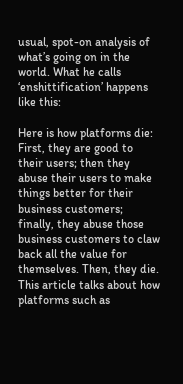usual, spot-on analysis of what’s going on in the world. What he calls ‘enshittification’ happens like this:

Here is how platforms die: First, they are good to their users; then they abuse their users to make things better for their business customers; finally, they abuse those business customers to claw back all the value for themselves. Then, they die.
This article talks about how platforms such as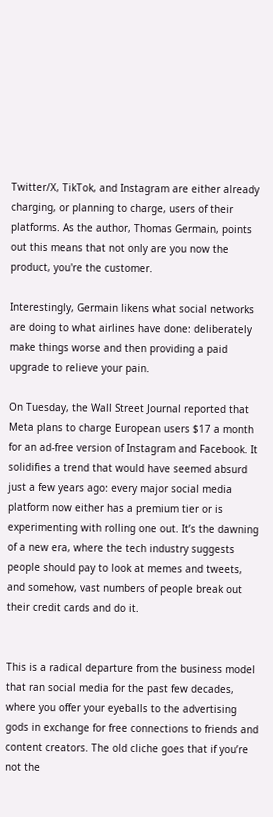Twitter/X, TikTok, and Instagram are either already charging, or planning to charge, users of their platforms. As the author, Thomas Germain, points out this means that not only are you now the product, you're the customer.

Interestingly, Germain likens what social networks are doing to what airlines have done: deliberately make things worse and then providing a paid upgrade to relieve your pain.

On Tuesday, the Wall Street Journal reported that Meta plans to charge European users $17 a month for an ad-free version of Instagram and Facebook. It solidifies a trend that would have seemed absurd just a few years ago: every major social media platform now either has a premium tier or is experimenting with rolling one out. It’s the dawning of a new era, where the tech industry suggests people should pay to look at memes and tweets, and somehow, vast numbers of people break out their credit cards and do it.


This is a radical departure from the business model that ran social media for the past few decades, where you offer your eyeballs to the advertising gods in exchange for free connections to friends and content creators. The old cliche goes that if you’re not the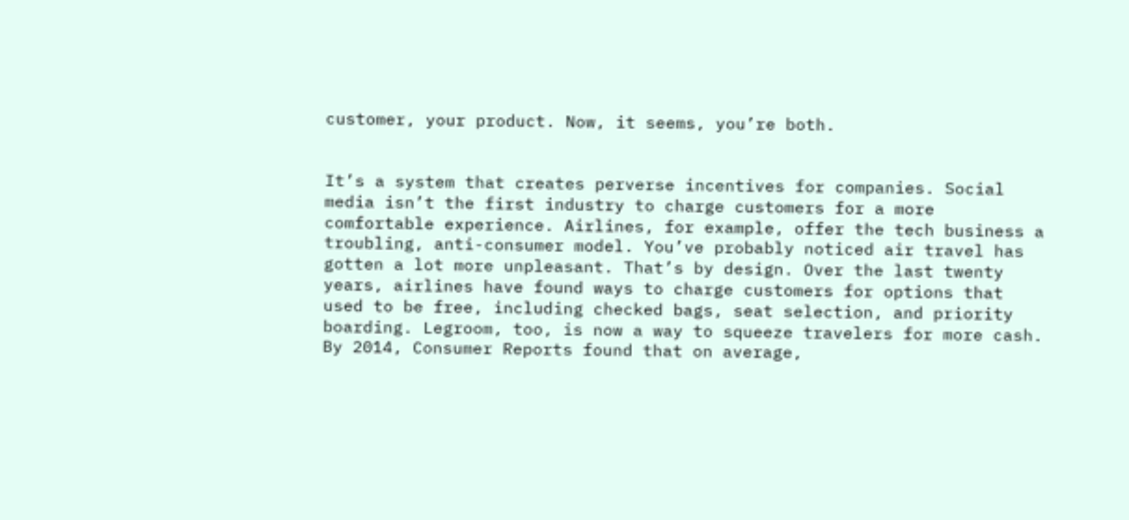customer, your product. Now, it seems, you’re both.


It’s a system that creates perverse incentives for companies. Social media isn’t the first industry to charge customers for a more comfortable experience. Airlines, for example, offer the tech business a troubling, anti-consumer model. You’ve probably noticed air travel has gotten a lot more unpleasant. That’s by design. Over the last twenty years, airlines have found ways to charge customers for options that used to be free, including checked bags, seat selection, and priority boarding. Legroom, too, is now a way to squeeze travelers for more cash. By 2014, Consumer Reports found that on average,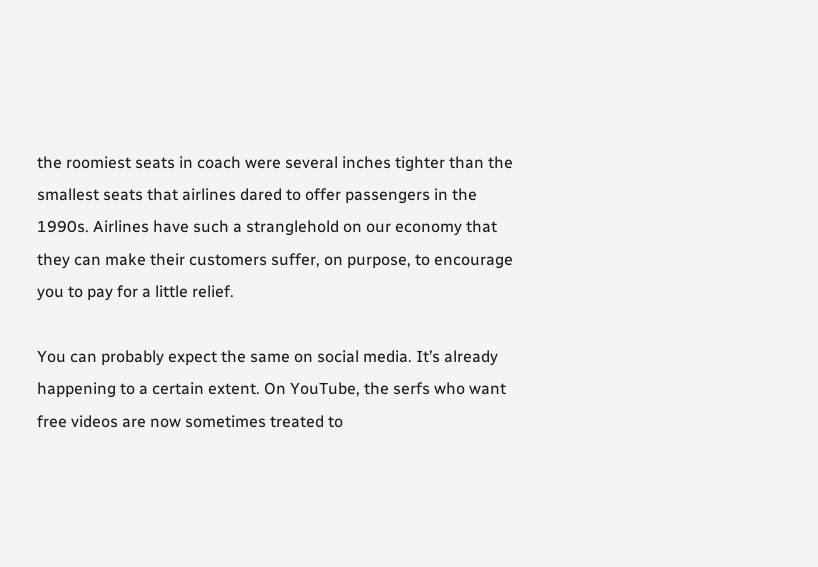the roomiest seats in coach were several inches tighter than the smallest seats that airlines dared to offer passengers in the 1990s. Airlines have such a stranglehold on our economy that they can make their customers suffer, on purpose, to encourage you to pay for a little relief.

You can probably expect the same on social media. It’s already happening to a certain extent. On YouTube, the serfs who want free videos are now sometimes treated to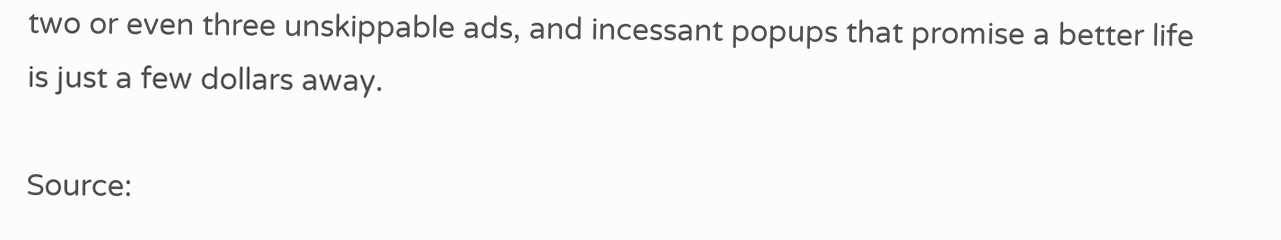two or even three unskippable ads, and incessant popups that promise a better life is just a few dollars away.

Source: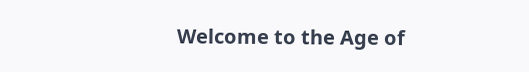Welcome to the Age of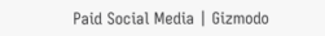Paid Social Media | Gizmodo